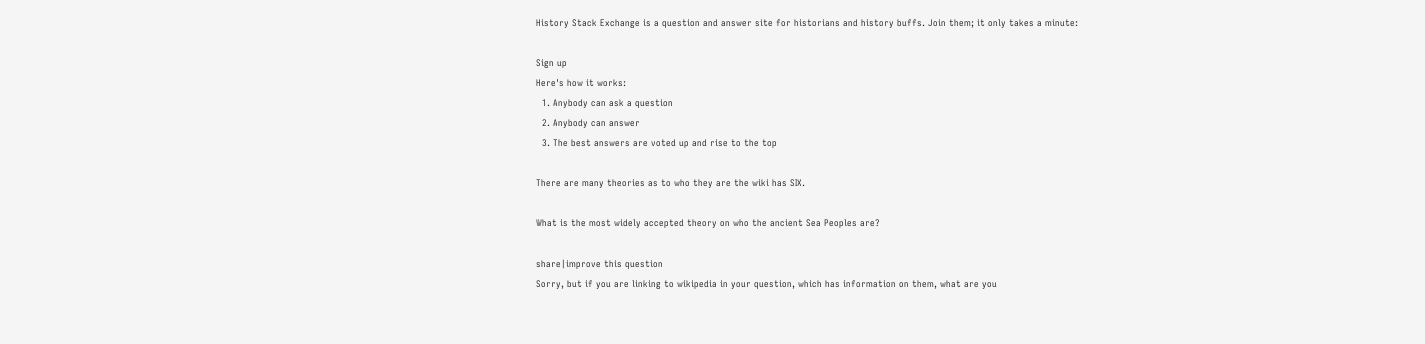History Stack Exchange is a question and answer site for historians and history buffs. Join them; it only takes a minute:

Sign up
Here's how it works:
  1. Anybody can ask a question
  2. Anybody can answer
  3. The best answers are voted up and rise to the top

There are many theories as to who they are the wiki has SIX.

What is the most widely accepted theory on who the ancient Sea Peoples are?

share|improve this question
Sorry, but if you are linking to wikipedia in your question, which has information on them, what are you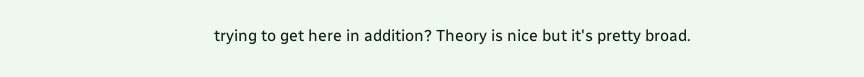trying to get here in addition? Theory is nice but it's pretty broad.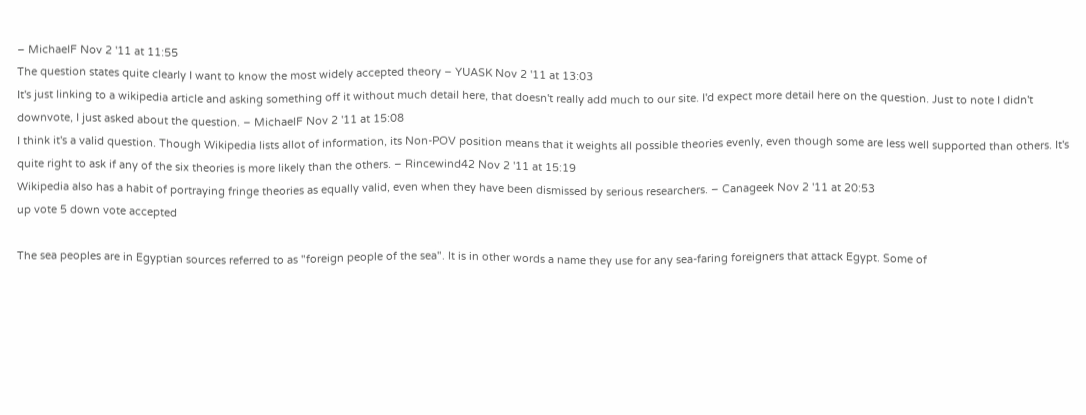– MichaelF Nov 2 '11 at 11:55
The question states quite clearly I want to know the most widely accepted theory – YUASK Nov 2 '11 at 13:03
It's just linking to a wikipedia article and asking something off it without much detail here, that doesn't really add much to our site. I'd expect more detail here on the question. Just to note I didn't downvote, I just asked about the question. – MichaelF Nov 2 '11 at 15:08
I think it's a valid question. Though Wikipedia lists allot of information, its Non-POV position means that it weights all possible theories evenly, even though some are less well supported than others. It's quite right to ask if any of the six theories is more likely than the others. – Rincewind42 Nov 2 '11 at 15:19
Wikipedia also has a habit of portraying fringe theories as equally valid, even when they have been dismissed by serious researchers. – Canageek Nov 2 '11 at 20:53
up vote 5 down vote accepted

The sea peoples are in Egyptian sources referred to as "foreign people of the sea". It is in other words a name they use for any sea-faring foreigners that attack Egypt. Some of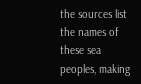the sources list the names of these sea peoples, making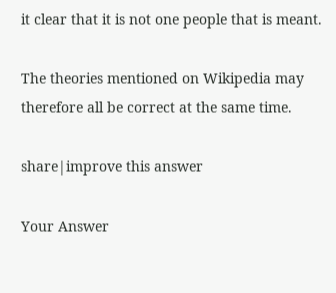it clear that it is not one people that is meant.

The theories mentioned on Wikipedia may therefore all be correct at the same time.

share|improve this answer

Your Answer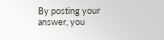By posting your answer, you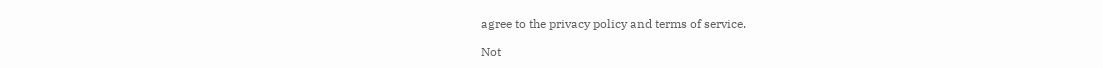agree to the privacy policy and terms of service.

Not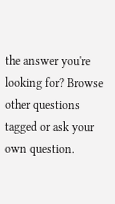the answer you're looking for? Browse other questions tagged or ask your own question.